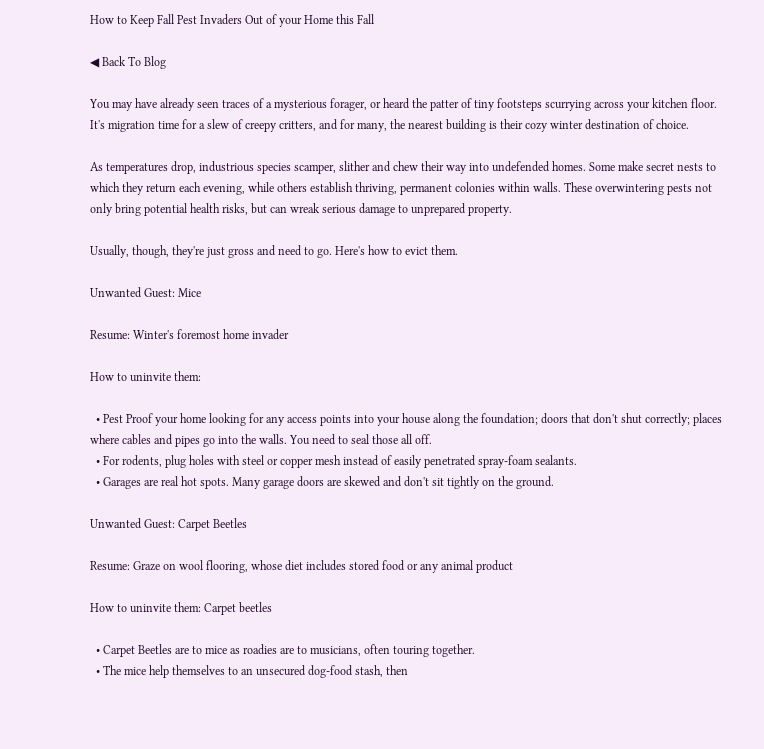How to Keep Fall Pest Invaders Out of your Home this Fall

◀ Back To Blog

You may have already seen traces of a mysterious forager, or heard the patter of tiny footsteps scurrying across your kitchen floor. It's migration time for a slew of creepy critters, and for many, the nearest building is their cozy winter destination of choice.

As temperatures drop, industrious species scamper, slither and chew their way into undefended homes. Some make secret nests to which they return each evening, while others establish thriving, permanent colonies within walls. These overwintering pests not only bring potential health risks, but can wreak serious damage to unprepared property.

Usually, though, they're just gross and need to go. Here's how to evict them.

Unwanted Guest: Mice

Resume: Winter's foremost home invader

How to uninvite them:

  • Pest Proof your home looking for any access points into your house along the foundation; doors that don't shut correctly; places where cables and pipes go into the walls. You need to seal those all off.
  • For rodents, plug holes with steel or copper mesh instead of easily penetrated spray-foam sealants.
  • Garages are real hot spots. Many garage doors are skewed and don't sit tightly on the ground.

Unwanted Guest: Carpet Beetles

Resume: Graze on wool flooring, whose diet includes stored food or any animal product

How to uninvite them: Carpet beetles

  • Carpet Beetles are to mice as roadies are to musicians, often touring together.
  • The mice help themselves to an unsecured dog-food stash, then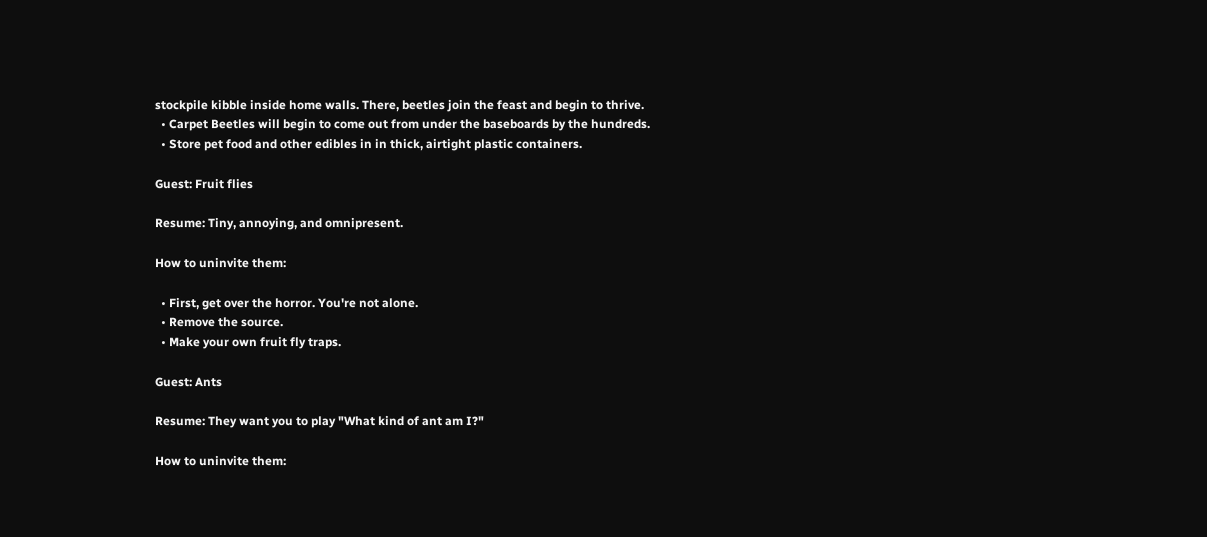stockpile kibble inside home walls. There, beetles join the feast and begin to thrive.
  • Carpet Beetles will begin to come out from under the baseboards by the hundreds.
  • Store pet food and other edibles in in thick, airtight plastic containers.

Guest: Fruit flies

Resume: Tiny, annoying, and omnipresent.

How to uninvite them:

  • First, get over the horror. You're not alone.
  • Remove the source.
  • Make your own fruit fly traps.

Guest: Ants

Resume: They want you to play "What kind of ant am I?"

How to uninvite them: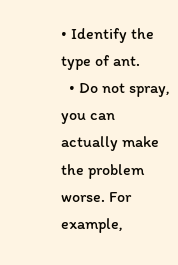• Identify the type of ant.
  • Do not spray, you can actually make the problem worse. For example,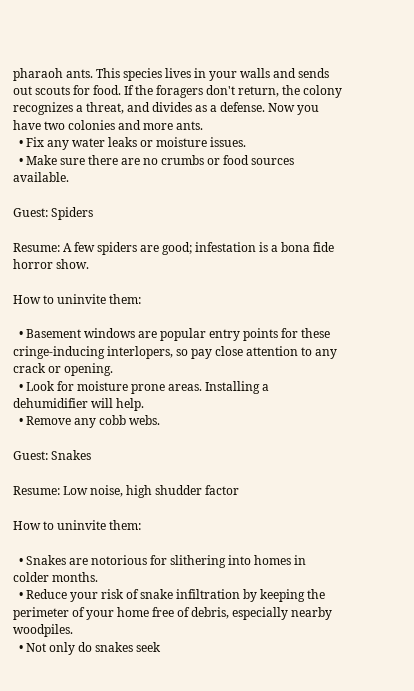pharaoh ants. This species lives in your walls and sends out scouts for food. If the foragers don't return, the colony recognizes a threat, and divides as a defense. Now you have two colonies and more ants.
  • Fix any water leaks or moisture issues.
  • Make sure there are no crumbs or food sources available.

Guest: Spiders

Resume: A few spiders are good; infestation is a bona fide horror show.

How to uninvite them:

  • Basement windows are popular entry points for these cringe-inducing interlopers, so pay close attention to any crack or opening.
  • Look for moisture prone areas. Installing a dehumidifier will help.
  • Remove any cobb webs.

Guest: Snakes

Resume: Low noise, high shudder factor

How to uninvite them:

  • Snakes are notorious for slithering into homes in colder months.
  • Reduce your risk of snake infiltration by keeping the perimeter of your home free of debris, especially nearby woodpiles.
  • Not only do snakes seek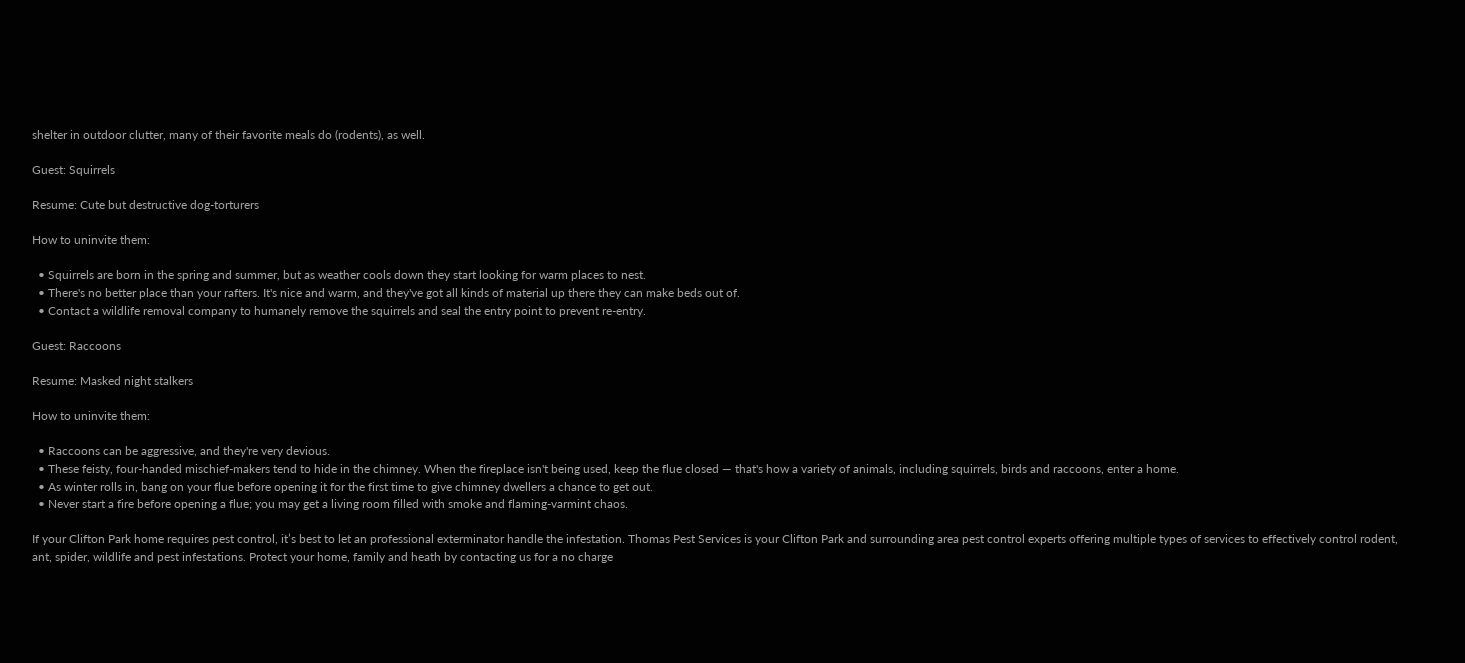shelter in outdoor clutter, many of their favorite meals do (rodents), as well.

Guest: Squirrels

Resume: Cute but destructive dog-torturers

How to uninvite them:

  • Squirrels are born in the spring and summer, but as weather cools down they start looking for warm places to nest.
  • There's no better place than your rafters. It's nice and warm, and they've got all kinds of material up there they can make beds out of.
  • Contact a wildlife removal company to humanely remove the squirrels and seal the entry point to prevent re-entry.

Guest: Raccoons

Resume: Masked night stalkers

How to uninvite them:

  • Raccoons can be aggressive, and they're very devious.
  • These feisty, four-handed mischief-makers tend to hide in the chimney. When the fireplace isn't being used, keep the flue closed — that's how a variety of animals, including squirrels, birds and raccoons, enter a home.
  • As winter rolls in, bang on your flue before opening it for the first time to give chimney dwellers a chance to get out.
  • Never start a fire before opening a flue; you may get a living room filled with smoke and flaming-varmint chaos.

If your Clifton Park home requires pest control, it’s best to let an professional exterminator handle the infestation. Thomas Pest Services is your Clifton Park and surrounding area pest control experts offering multiple types of services to effectively control rodent, ant, spider, wildlife and pest infestations. Protect your home, family and heath by contacting us for a no charge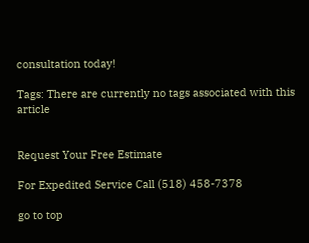consultation today!

Tags: There are currently no tags associated with this article


Request Your Free Estimate

For Expedited Service Call (518) 458-7378

go to top